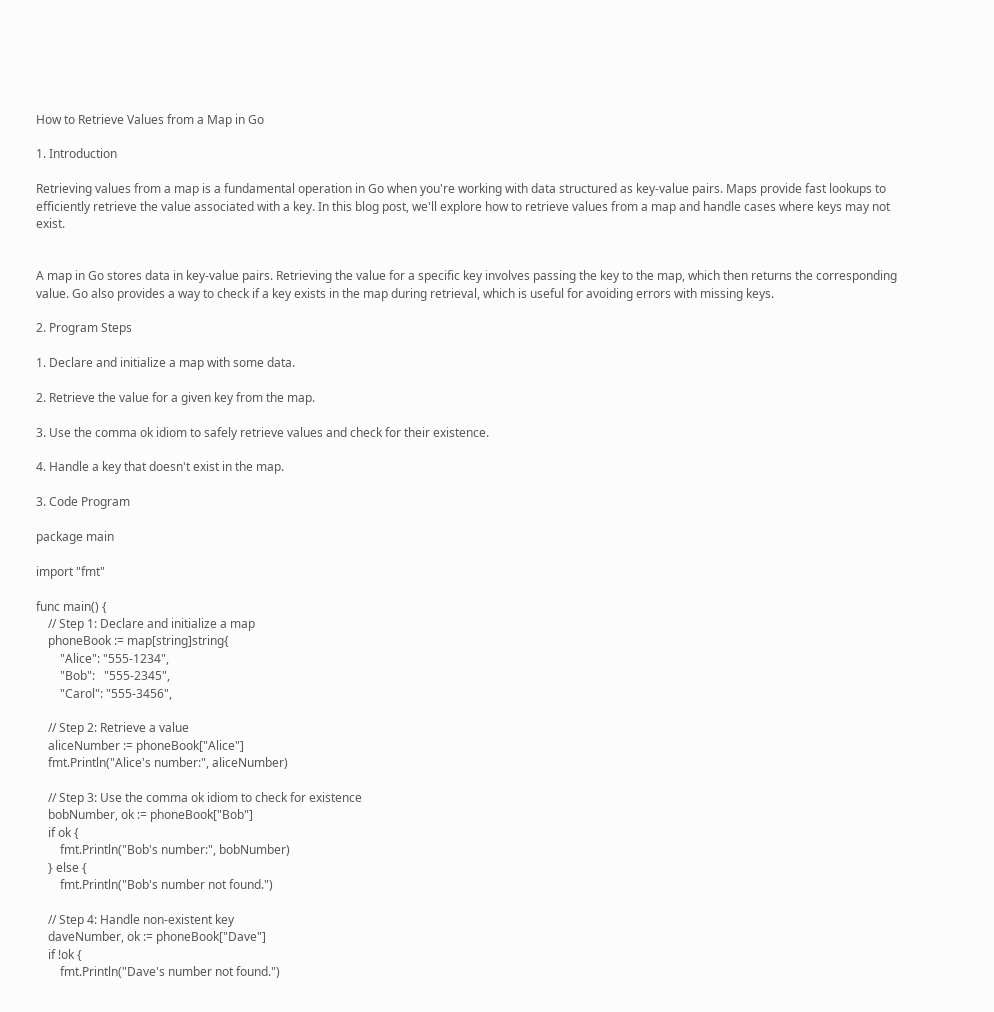How to Retrieve Values from a Map in Go

1. Introduction

Retrieving values from a map is a fundamental operation in Go when you're working with data structured as key-value pairs. Maps provide fast lookups to efficiently retrieve the value associated with a key. In this blog post, we'll explore how to retrieve values from a map and handle cases where keys may not exist.


A map in Go stores data in key-value pairs. Retrieving the value for a specific key involves passing the key to the map, which then returns the corresponding value. Go also provides a way to check if a key exists in the map during retrieval, which is useful for avoiding errors with missing keys.

2. Program Steps

1. Declare and initialize a map with some data.

2. Retrieve the value for a given key from the map.

3. Use the comma ok idiom to safely retrieve values and check for their existence.

4. Handle a key that doesn't exist in the map.

3. Code Program

package main

import "fmt"

func main() {
    // Step 1: Declare and initialize a map
    phoneBook := map[string]string{
        "Alice": "555-1234",
        "Bob":   "555-2345",
        "Carol": "555-3456",

    // Step 2: Retrieve a value
    aliceNumber := phoneBook["Alice"]
    fmt.Println("Alice's number:", aliceNumber)

    // Step 3: Use the comma ok idiom to check for existence
    bobNumber, ok := phoneBook["Bob"]
    if ok {
        fmt.Println("Bob's number:", bobNumber)
    } else {
        fmt.Println("Bob's number not found.")

    // Step 4: Handle non-existent key
    daveNumber, ok := phoneBook["Dave"]
    if !ok {
        fmt.Println("Dave's number not found.")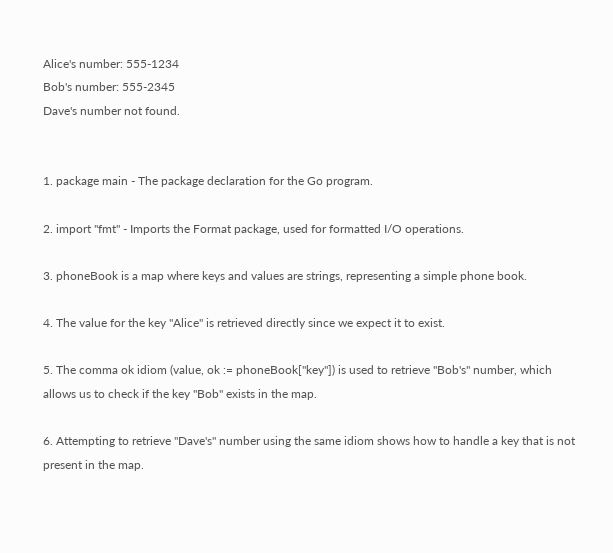Alice's number: 555-1234
Bob's number: 555-2345
Dave's number not found.


1. package main - The package declaration for the Go program.

2. import "fmt" - Imports the Format package, used for formatted I/O operations.

3. phoneBook is a map where keys and values are strings, representing a simple phone book.

4. The value for the key "Alice" is retrieved directly since we expect it to exist.

5. The comma ok idiom (value, ok := phoneBook["key"]) is used to retrieve "Bob's" number, which allows us to check if the key "Bob" exists in the map.

6. Attempting to retrieve "Dave's" number using the same idiom shows how to handle a key that is not present in the map.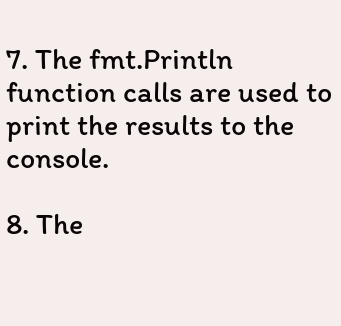7. The fmt.Println function calls are used to print the results to the console.

8. The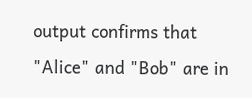output confirms that "Alice" and "Bob" are in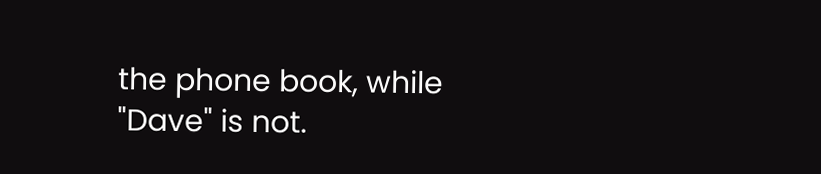the phone book, while "Dave" is not.